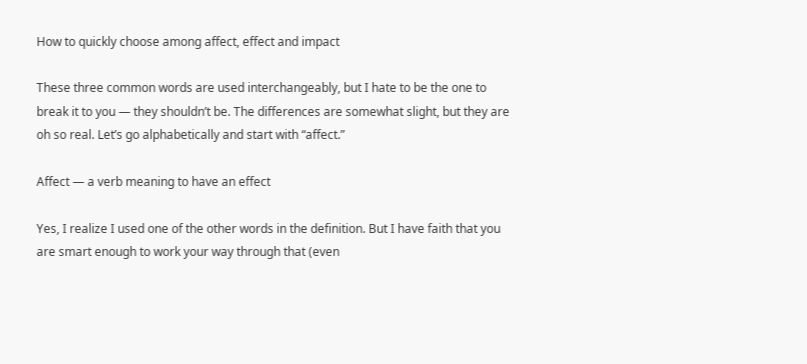How to quickly choose among affect, effect and impact

These three common words are used interchangeably, but I hate to be the one to break it to you — they shouldn’t be. The differences are somewhat slight, but they are oh so real. Let’s go alphabetically and start with “affect.”

Affect — a verb meaning to have an effect

Yes, I realize I used one of the other words in the definition. But I have faith that you are smart enough to work your way through that (even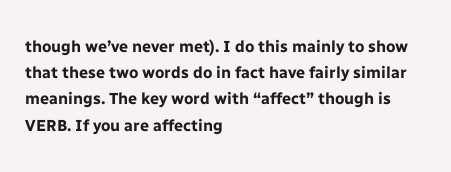though we’ve never met). I do this mainly to show that these two words do in fact have fairly similar meanings. The key word with “affect” though is VERB. If you are affecting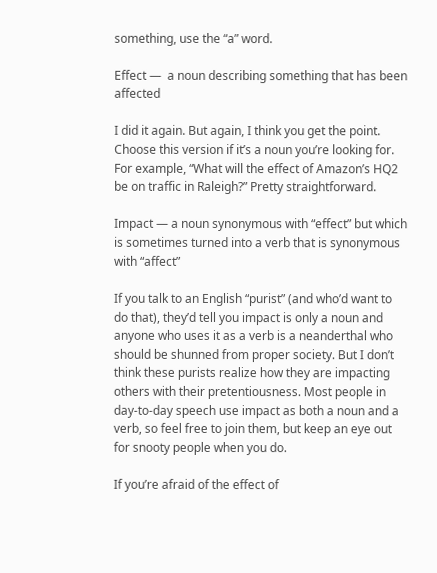something, use the “a” word.

Effect —  a noun describing something that has been affected

I did it again. But again, I think you get the point. Choose this version if it’s a noun you’re looking for. For example, “What will the effect of Amazon’s HQ2 be on traffic in Raleigh?” Pretty straightforward.

Impact — a noun synonymous with “effect” but which is sometimes turned into a verb that is synonymous with “affect”

If you talk to an English “purist” (and who’d want to do that), they’d tell you impact is only a noun and anyone who uses it as a verb is a neanderthal who should be shunned from proper society. But I don’t think these purists realize how they are impacting others with their pretentiousness. Most people in day-to-day speech use impact as both a noun and a verb, so feel free to join them, but keep an eye out for snooty people when you do.

If you’re afraid of the effect of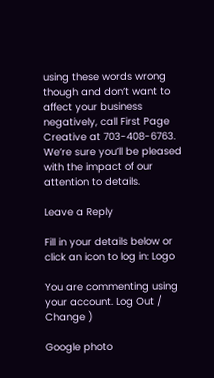using these words wrong though and don’t want to affect your business negatively, call First Page Creative at 703-408-6763. We’re sure you’ll be pleased with the impact of our attention to details.

Leave a Reply

Fill in your details below or click an icon to log in: Logo

You are commenting using your account. Log Out /  Change )

Google photo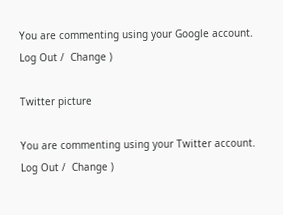You are commenting using your Google account. Log Out /  Change )

Twitter picture

You are commenting using your Twitter account. Log Out /  Change )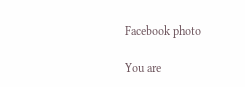Facebook photo

You are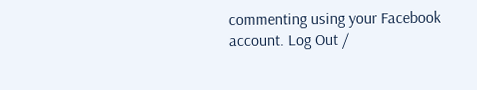commenting using your Facebook account. Log Out /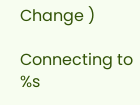Change )

Connecting to %s